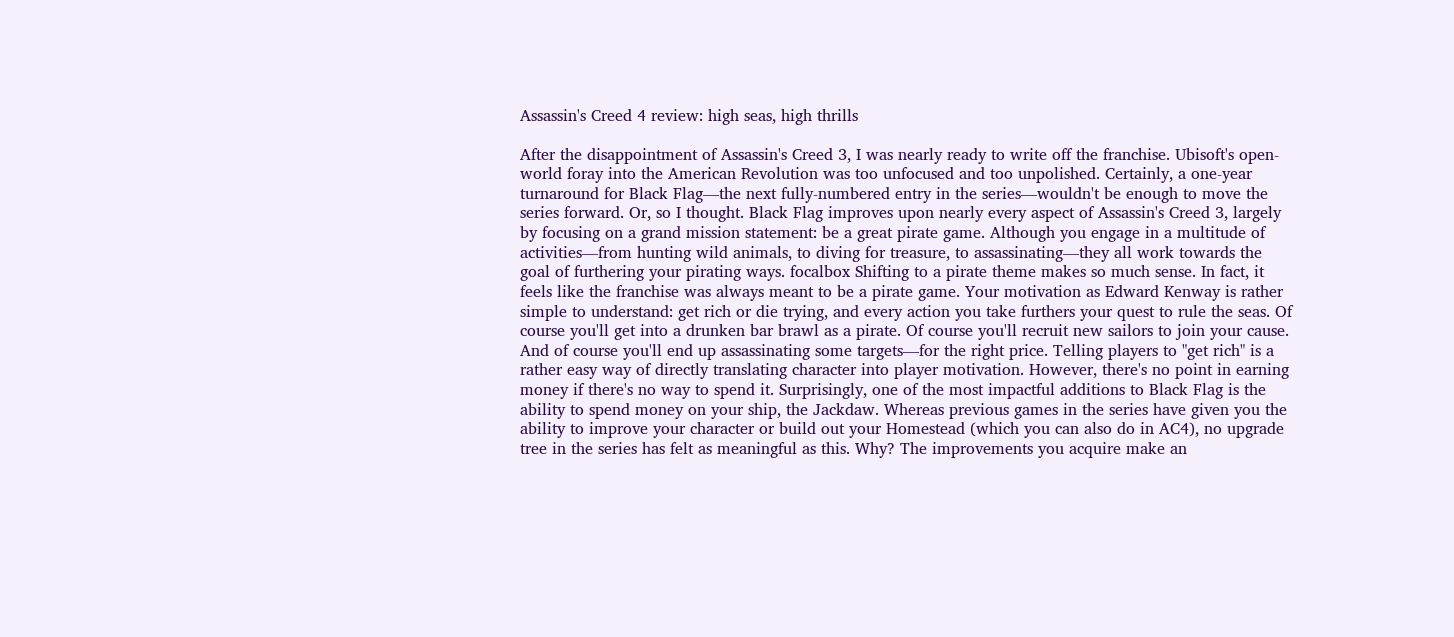Assassin's Creed 4 review: high seas, high thrills

After the disappointment of Assassin's Creed 3, I was nearly ready to write off the franchise. Ubisoft's open-world foray into the American Revolution was too unfocused and too unpolished. Certainly, a one-year turnaround for Black Flag—the next fully-numbered entry in the series—wouldn't be enough to move the series forward. Or, so I thought. Black Flag improves upon nearly every aspect of Assassin's Creed 3, largely by focusing on a grand mission statement: be a great pirate game. Although you engage in a multitude of activities—from hunting wild animals, to diving for treasure, to assassinating—they all work towards the goal of furthering your pirating ways. focalbox Shifting to a pirate theme makes so much sense. In fact, it feels like the franchise was always meant to be a pirate game. Your motivation as Edward Kenway is rather simple to understand: get rich or die trying, and every action you take furthers your quest to rule the seas. Of course you'll get into a drunken bar brawl as a pirate. Of course you'll recruit new sailors to join your cause. And of course you'll end up assassinating some targets—for the right price. Telling players to "get rich" is a rather easy way of directly translating character into player motivation. However, there's no point in earning money if there's no way to spend it. Surprisingly, one of the most impactful additions to Black Flag is the ability to spend money on your ship, the Jackdaw. Whereas previous games in the series have given you the ability to improve your character or build out your Homestead (which you can also do in AC4), no upgrade tree in the series has felt as meaningful as this. Why? The improvements you acquire make an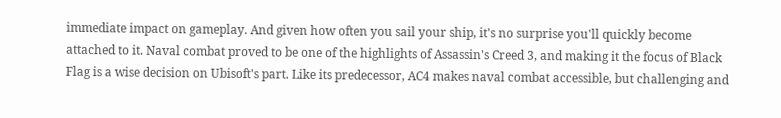immediate impact on gameplay. And given how often you sail your ship, it's no surprise you'll quickly become attached to it. Naval combat proved to be one of the highlights of Assassin's Creed 3, and making it the focus of Black Flag is a wise decision on Ubisoft's part. Like its predecessor, AC4 makes naval combat accessible, but challenging and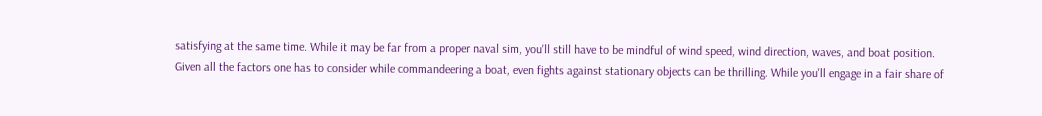satisfying at the same time. While it may be far from a proper naval sim, you'll still have to be mindful of wind speed, wind direction, waves, and boat position. Given all the factors one has to consider while commandeering a boat, even fights against stationary objects can be thrilling. While you'll engage in a fair share of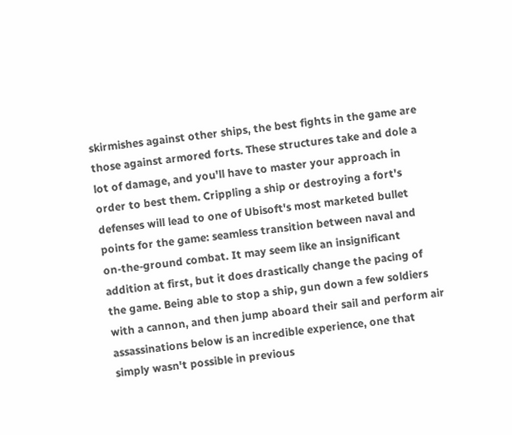skirmishes against other ships, the best fights in the game are those against armored forts. These structures take and dole a lot of damage, and you'll have to master your approach in order to best them. Crippling a ship or destroying a fort's defenses will lead to one of Ubisoft's most marketed bullet points for the game: seamless transition between naval and on-the-ground combat. It may seem like an insignificant addition at first, but it does drastically change the pacing of the game. Being able to stop a ship, gun down a few soldiers with a cannon, and then jump aboard their sail and perform air assassinations below is an incredible experience, one that simply wasn't possible in previous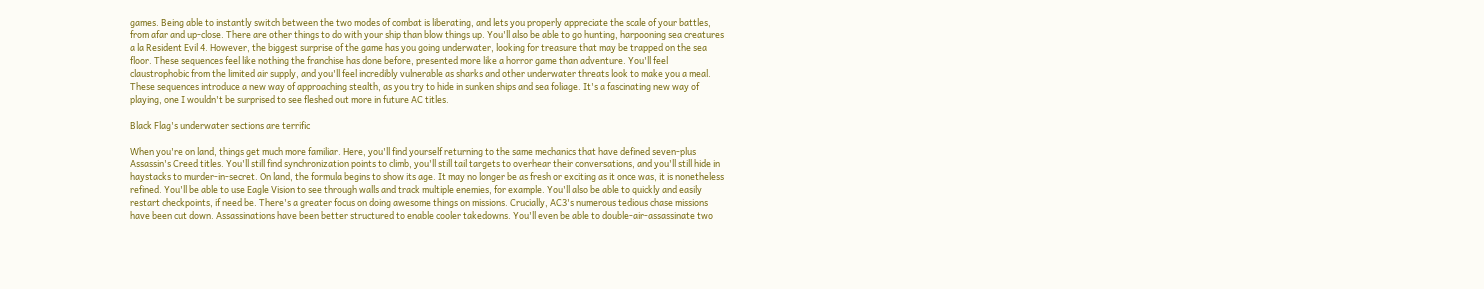games. Being able to instantly switch between the two modes of combat is liberating, and lets you properly appreciate the scale of your battles, from afar and up-close. There are other things to do with your ship than blow things up. You'll also be able to go hunting, harpooning sea creatures a la Resident Evil 4. However, the biggest surprise of the game has you going underwater, looking for treasure that may be trapped on the sea floor. These sequences feel like nothing the franchise has done before, presented more like a horror game than adventure. You'll feel claustrophobic from the limited air supply, and you'll feel incredibly vulnerable as sharks and other underwater threats look to make you a meal. These sequences introduce a new way of approaching stealth, as you try to hide in sunken ships and sea foliage. It's a fascinating new way of playing, one I wouldn't be surprised to see fleshed out more in future AC titles.

Black Flag's underwater sections are terrific

When you're on land, things get much more familiar. Here, you'll find yourself returning to the same mechanics that have defined seven-plus Assassin's Creed titles. You'll still find synchronization points to climb, you'll still tail targets to overhear their conversations, and you'll still hide in haystacks to murder-in-secret. On land, the formula begins to show its age. It may no longer be as fresh or exciting as it once was, it is nonetheless refined. You'll be able to use Eagle Vision to see through walls and track multiple enemies, for example. You'll also be able to quickly and easily restart checkpoints, if need be. There's a greater focus on doing awesome things on missions. Crucially, AC3's numerous tedious chase missions have been cut down. Assassinations have been better structured to enable cooler takedowns. You'll even be able to double-air-assassinate two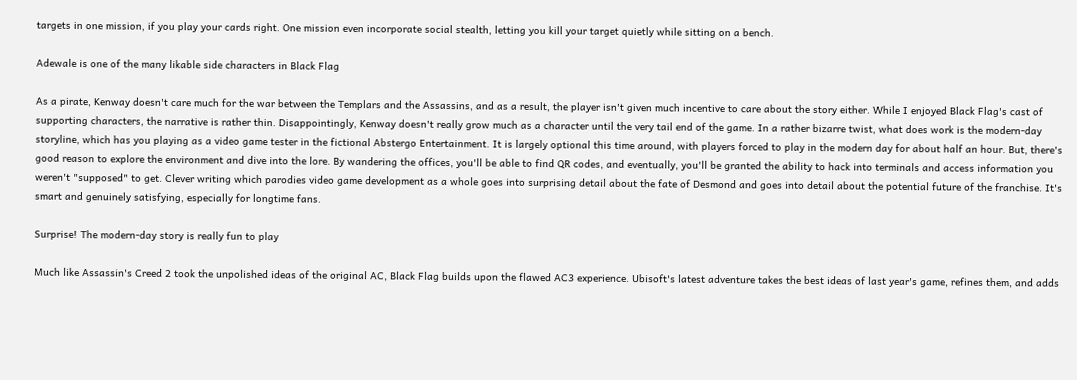targets in one mission, if you play your cards right. One mission even incorporate social stealth, letting you kill your target quietly while sitting on a bench.

Adewale is one of the many likable side characters in Black Flag

As a pirate, Kenway doesn't care much for the war between the Templars and the Assassins, and as a result, the player isn't given much incentive to care about the story either. While I enjoyed Black Flag's cast of supporting characters, the narrative is rather thin. Disappointingly, Kenway doesn't really grow much as a character until the very tail end of the game. In a rather bizarre twist, what does work is the modern-day storyline, which has you playing as a video game tester in the fictional Abstergo Entertainment. It is largely optional this time around, with players forced to play in the modern day for about half an hour. But, there's good reason to explore the environment and dive into the lore. By wandering the offices, you'll be able to find QR codes, and eventually, you'll be granted the ability to hack into terminals and access information you weren't "supposed" to get. Clever writing which parodies video game development as a whole goes into surprising detail about the fate of Desmond and goes into detail about the potential future of the franchise. It's smart and genuinely satisfying, especially for longtime fans.

Surprise! The modern-day story is really fun to play

Much like Assassin's Creed 2 took the unpolished ideas of the original AC, Black Flag builds upon the flawed AC3 experience. Ubisoft's latest adventure takes the best ideas of last year's game, refines them, and adds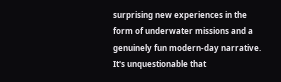surprising new experiences in the form of underwater missions and a genuinely fun modern-day narrative. It's unquestionable that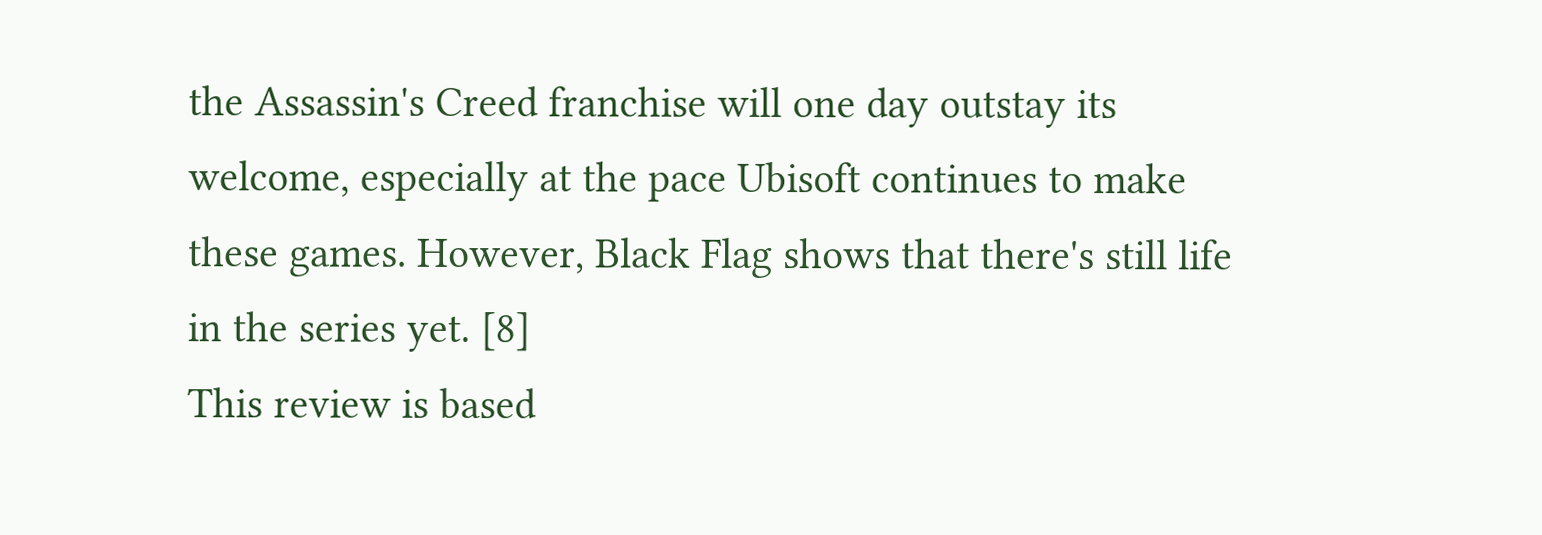the Assassin's Creed franchise will one day outstay its welcome, especially at the pace Ubisoft continues to make these games. However, Black Flag shows that there's still life in the series yet. [8]
This review is based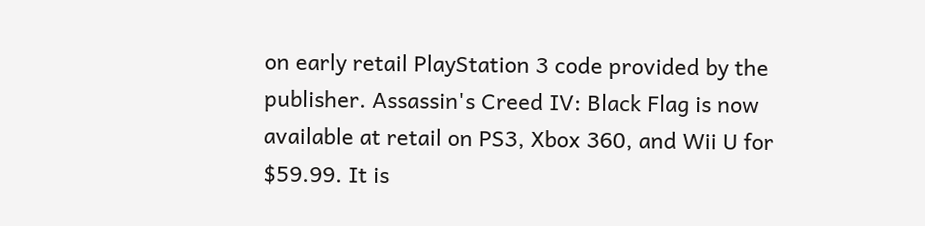on early retail PlayStation 3 code provided by the publisher. Assassin's Creed IV: Black Flag is now available at retail on PS3, Xbox 360, and Wii U for $59.99. It is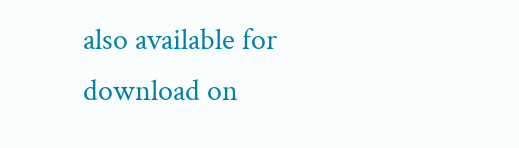also available for download on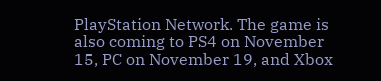PlayStation Network. The game is also coming to PS4 on November 15, PC on November 19, and Xbox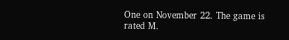One on November 22. The game is rated M.